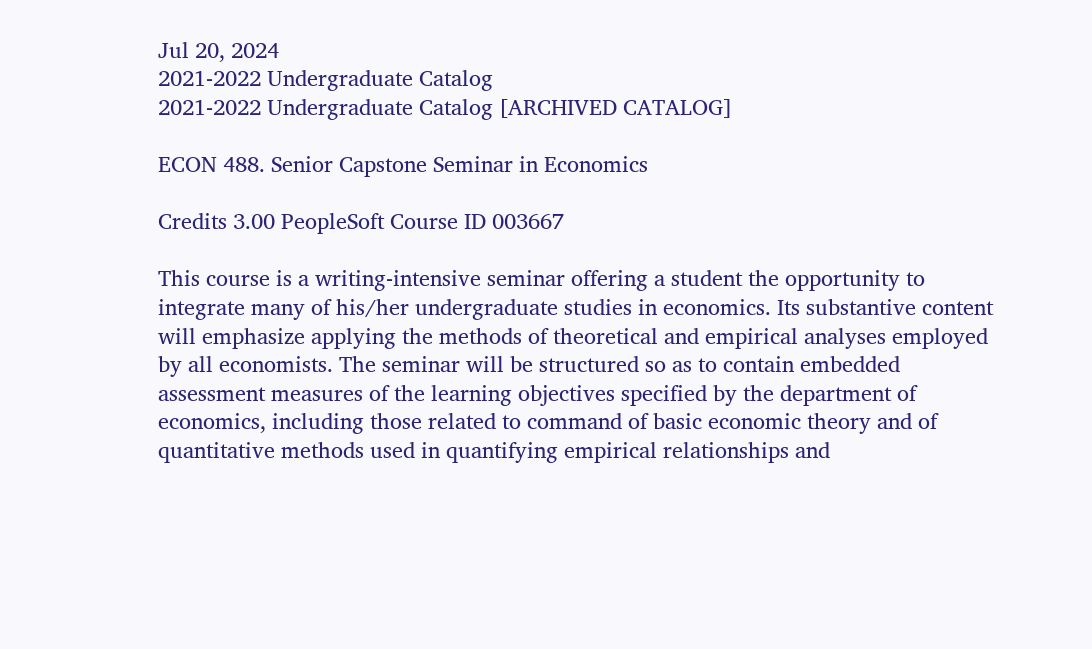Jul 20, 2024
2021-2022 Undergraduate Catalog
2021-2022 Undergraduate Catalog [ARCHIVED CATALOG]

ECON 488. Senior Capstone Seminar in Economics

Credits 3.00 PeopleSoft Course ID 003667

This course is a writing-intensive seminar offering a student the opportunity to integrate many of his/her undergraduate studies in economics. Its substantive content will emphasize applying the methods of theoretical and empirical analyses employed by all economists. The seminar will be structured so as to contain embedded assessment measures of the learning objectives specified by the department of economics, including those related to command of basic economic theory and of quantitative methods used in quantifying empirical relationships and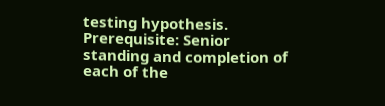testing hypothesis. Prerequisite: Senior standing and completion of each of the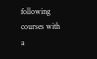following courses with a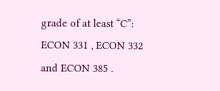grade of at least “C”: ECON 331 , ECON 332  and ECON 385 .